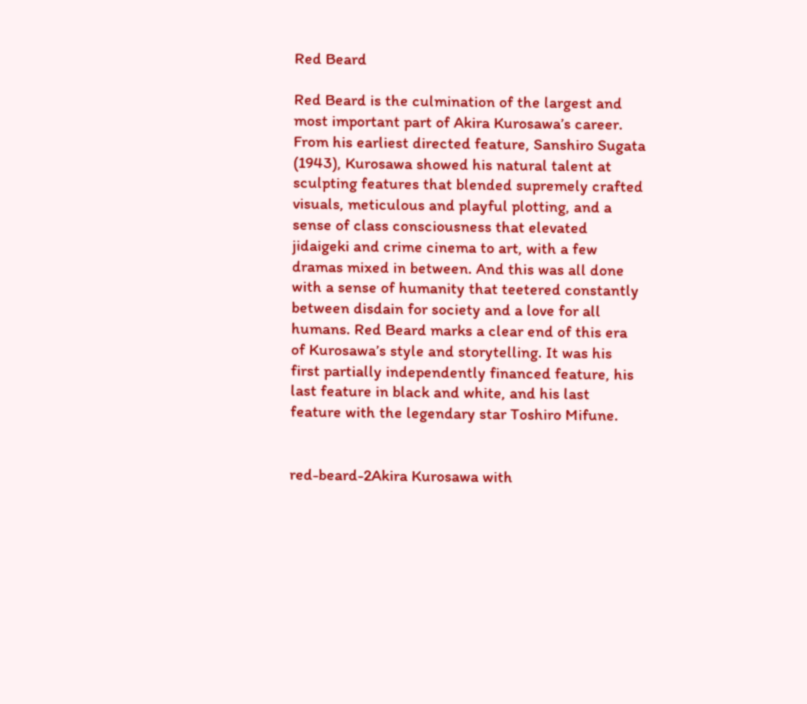Red Beard

Red Beard is the culmination of the largest and most important part of Akira Kurosawa’s career. From his earliest directed feature, Sanshiro Sugata (1943), Kurosawa showed his natural talent at sculpting features that blended supremely crafted visuals, meticulous and playful plotting, and a sense of class consciousness that elevated jidaigeki and crime cinema to art, with a few dramas mixed in between. And this was all done with a sense of humanity that teetered constantly between disdain for society and a love for all humans. Red Beard marks a clear end of this era of Kurosawa’s style and storytelling. It was his first partially independently financed feature, his last feature in black and white, and his last feature with the legendary star Toshiro Mifune.


red-beard-2Akira Kurosawa with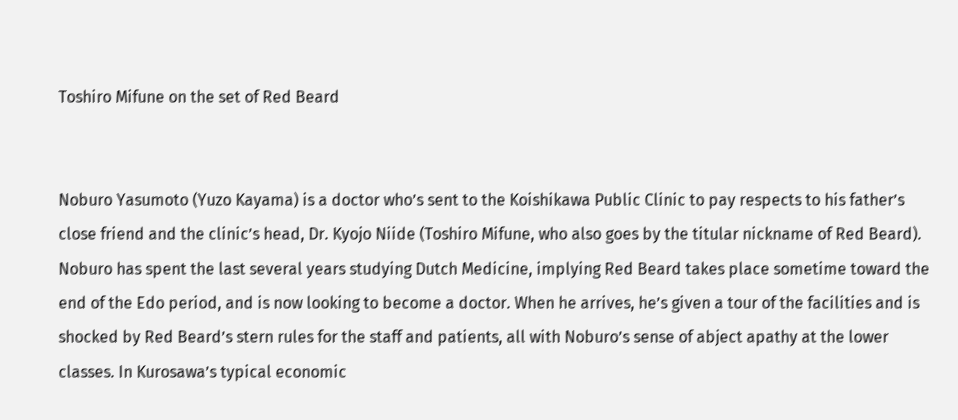Toshiro Mifune on the set of Red Beard


Noburo Yasumoto (Yuzo Kayama) is a doctor who’s sent to the Koishikawa Public Clinic to pay respects to his father’s close friend and the clinic’s head, Dr. Kyojo Niide (Toshiro Mifune, who also goes by the titular nickname of Red Beard). Noburo has spent the last several years studying Dutch Medicine, implying Red Beard takes place sometime toward the end of the Edo period, and is now looking to become a doctor. When he arrives, he’s given a tour of the facilities and is shocked by Red Beard’s stern rules for the staff and patients, all with Noburo’s sense of abject apathy at the lower classes. In Kurosawa’s typical economic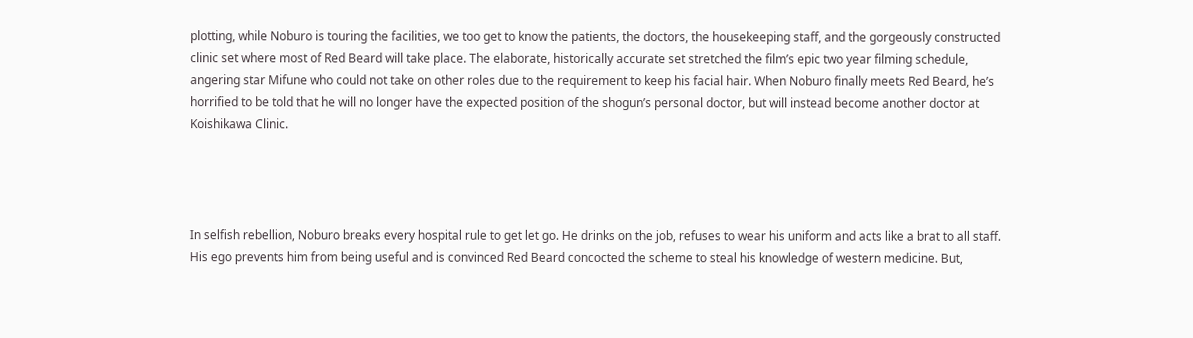plotting, while Noburo is touring the facilities, we too get to know the patients, the doctors, the housekeeping staff, and the gorgeously constructed clinic set where most of Red Beard will take place. The elaborate, historically accurate set stretched the film’s epic two year filming schedule, angering star Mifune who could not take on other roles due to the requirement to keep his facial hair. When Noburo finally meets Red Beard, he’s horrified to be told that he will no longer have the expected position of the shogun’s personal doctor, but will instead become another doctor at Koishikawa Clinic.




In selfish rebellion, Noburo breaks every hospital rule to get let go. He drinks on the job, refuses to wear his uniform and acts like a brat to all staff. His ego prevents him from being useful and is convinced Red Beard concocted the scheme to steal his knowledge of western medicine. But,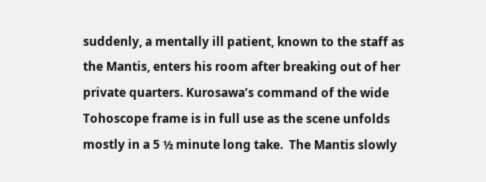suddenly, a mentally ill patient, known to the staff as the Mantis, enters his room after breaking out of her private quarters. Kurosawa’s command of the wide Tohoscope frame is in full use as the scene unfolds mostly in a 5 ½ minute long take.  The Mantis slowly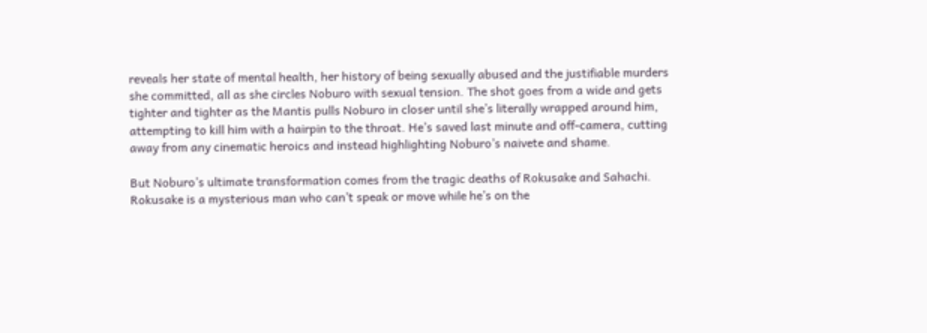reveals her state of mental health, her history of being sexually abused and the justifiable murders she committed, all as she circles Noburo with sexual tension. The shot goes from a wide and gets tighter and tighter as the Mantis pulls Noburo in closer until she’s literally wrapped around him, attempting to kill him with a hairpin to the throat. He’s saved last minute and off-camera, cutting away from any cinematic heroics and instead highlighting Noburo’s naivete and shame.

But Noburo’s ultimate transformation comes from the tragic deaths of Rokusake and Sahachi. Rokusake is a mysterious man who can’t speak or move while he’s on the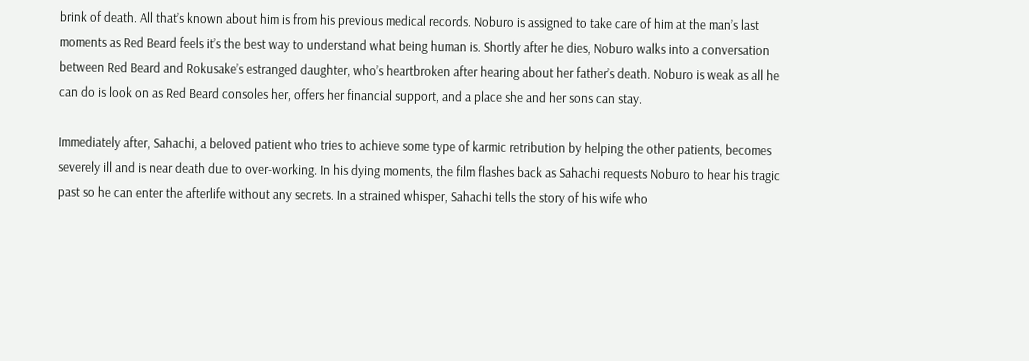brink of death. All that’s known about him is from his previous medical records. Noburo is assigned to take care of him at the man’s last moments as Red Beard feels it’s the best way to understand what being human is. Shortly after he dies, Noburo walks into a conversation between Red Beard and Rokusake’s estranged daughter, who’s heartbroken after hearing about her father’s death. Noburo is weak as all he can do is look on as Red Beard consoles her, offers her financial support, and a place she and her sons can stay.

Immediately after, Sahachi, a beloved patient who tries to achieve some type of karmic retribution by helping the other patients, becomes severely ill and is near death due to over-working. In his dying moments, the film flashes back as Sahachi requests Noburo to hear his tragic past so he can enter the afterlife without any secrets. In a strained whisper, Sahachi tells the story of his wife who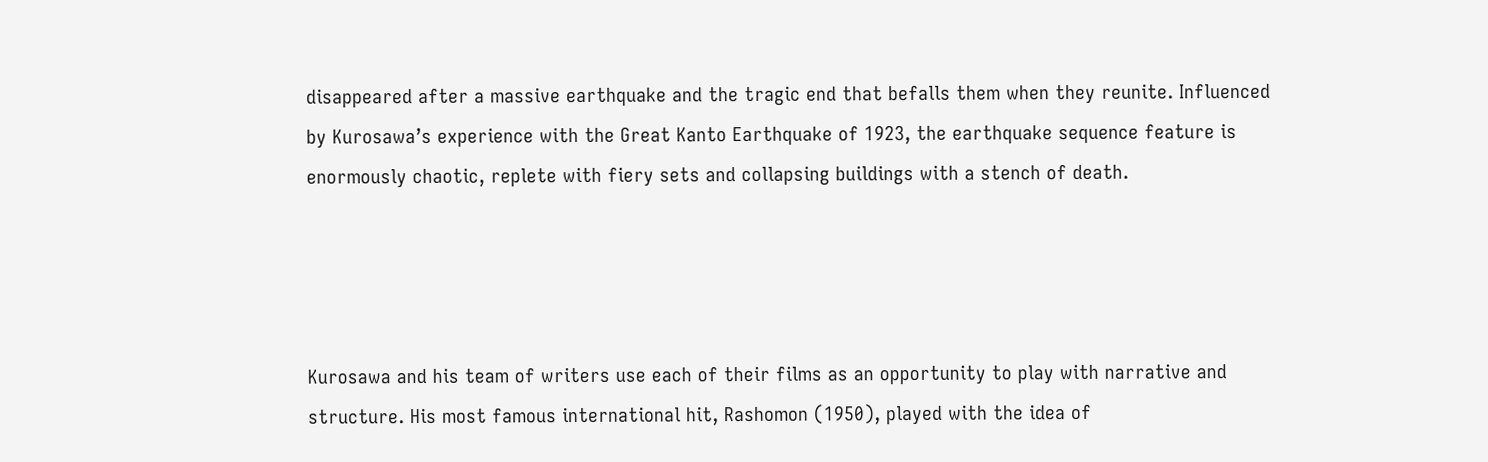disappeared after a massive earthquake and the tragic end that befalls them when they reunite. Influenced by Kurosawa’s experience with the Great Kanto Earthquake of 1923, the earthquake sequence feature is enormously chaotic, replete with fiery sets and collapsing buildings with a stench of death.




Kurosawa and his team of writers use each of their films as an opportunity to play with narrative and structure. His most famous international hit, Rashomon (1950), played with the idea of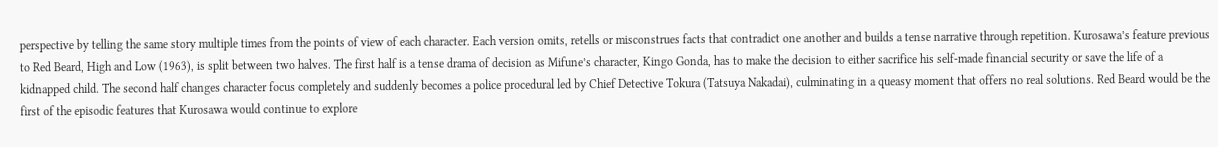perspective by telling the same story multiple times from the points of view of each character. Each version omits, retells or misconstrues facts that contradict one another and builds a tense narrative through repetition. Kurosawa’s feature previous to Red Beard, High and Low (1963), is split between two halves. The first half is a tense drama of decision as Mifune’s character, Kingo Gonda, has to make the decision to either sacrifice his self-made financial security or save the life of a kidnapped child. The second half changes character focus completely and suddenly becomes a police procedural led by Chief Detective Tokura (Tatsuya Nakadai), culminating in a queasy moment that offers no real solutions. Red Beard would be the first of the episodic features that Kurosawa would continue to explore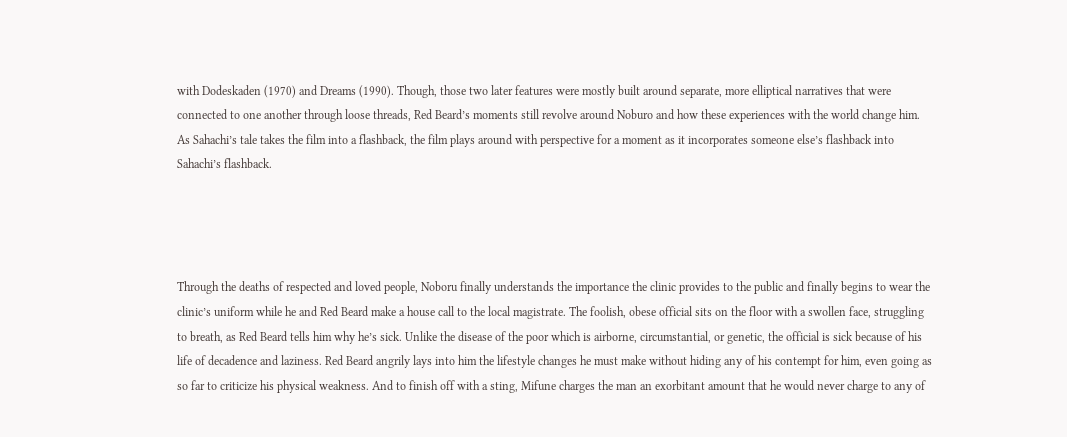with Dodeskaden (1970) and Dreams (1990). Though, those two later features were mostly built around separate, more elliptical narratives that were connected to one another through loose threads, Red Beard’s moments still revolve around Noburo and how these experiences with the world change him. As Sahachi’s tale takes the film into a flashback, the film plays around with perspective for a moment as it incorporates someone else’s flashback into Sahachi’s flashback.




Through the deaths of respected and loved people, Noboru finally understands the importance the clinic provides to the public and finally begins to wear the clinic’s uniform while he and Red Beard make a house call to the local magistrate. The foolish, obese official sits on the floor with a swollen face, struggling to breath, as Red Beard tells him why he’s sick. Unlike the disease of the poor which is airborne, circumstantial, or genetic, the official is sick because of his life of decadence and laziness. Red Beard angrily lays into him the lifestyle changes he must make without hiding any of his contempt for him, even going as so far to criticize his physical weakness. And to finish off with a sting, Mifune charges the man an exorbitant amount that he would never charge to any of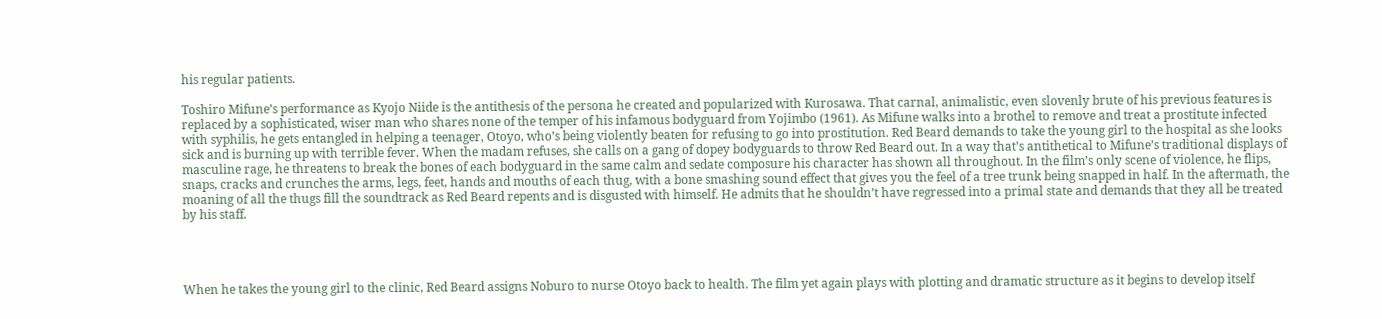his regular patients.

Toshiro Mifune’s performance as Kyojo Niide is the antithesis of the persona he created and popularized with Kurosawa. That carnal, animalistic, even slovenly brute of his previous features is replaced by a sophisticated, wiser man who shares none of the temper of his infamous bodyguard from Yojimbo (1961). As Mifune walks into a brothel to remove and treat a prostitute infected with syphilis, he gets entangled in helping a teenager, Otoyo, who’s being violently beaten for refusing to go into prostitution. Red Beard demands to take the young girl to the hospital as she looks sick and is burning up with terrible fever. When the madam refuses, she calls on a gang of dopey bodyguards to throw Red Beard out. In a way that’s antithetical to Mifune’s traditional displays of masculine rage, he threatens to break the bones of each bodyguard in the same calm and sedate composure his character has shown all throughout. In the film’s only scene of violence, he flips, snaps, cracks and crunches the arms, legs, feet, hands and mouths of each thug, with a bone smashing sound effect that gives you the feel of a tree trunk being snapped in half. In the aftermath, the moaning of all the thugs fill the soundtrack as Red Beard repents and is disgusted with himself. He admits that he shouldn’t have regressed into a primal state and demands that they all be treated by his staff.




When he takes the young girl to the clinic, Red Beard assigns Noburo to nurse Otoyo back to health. The film yet again plays with plotting and dramatic structure as it begins to develop itself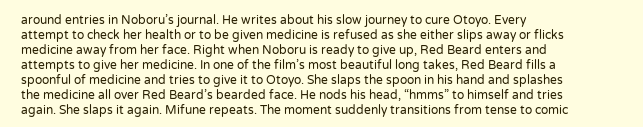around entries in Noboru’s journal. He writes about his slow journey to cure Otoyo. Every attempt to check her health or to be given medicine is refused as she either slips away or flicks medicine away from her face. Right when Noboru is ready to give up, Red Beard enters and attempts to give her medicine. In one of the film’s most beautiful long takes, Red Beard fills a spoonful of medicine and tries to give it to Otoyo. She slaps the spoon in his hand and splashes the medicine all over Red Beard’s bearded face. He nods his head, “hmms” to himself and tries again. She slaps it again. Mifune repeats. The moment suddenly transitions from tense to comic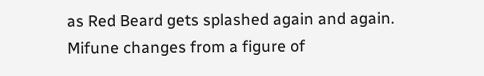as Red Beard gets splashed again and again. Mifune changes from a figure of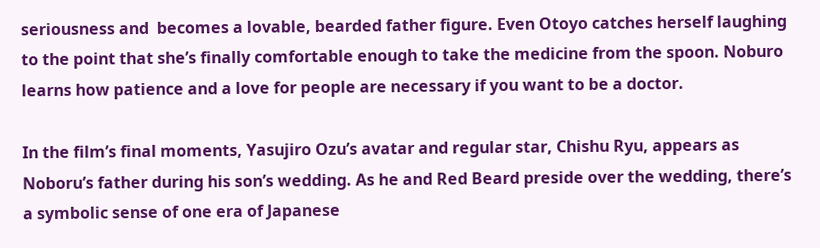seriousness and  becomes a lovable, bearded father figure. Even Otoyo catches herself laughing to the point that she’s finally comfortable enough to take the medicine from the spoon. Noburo learns how patience and a love for people are necessary if you want to be a doctor.

In the film’s final moments, Yasujiro Ozu’s avatar and regular star, Chishu Ryu, appears as Noboru’s father during his son’s wedding. As he and Red Beard preside over the wedding, there’s a symbolic sense of one era of Japanese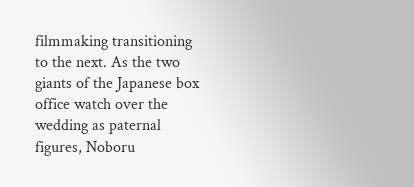filmmaking transitioning to the next. As the two giants of the Japanese box office watch over the wedding as paternal figures, Noboru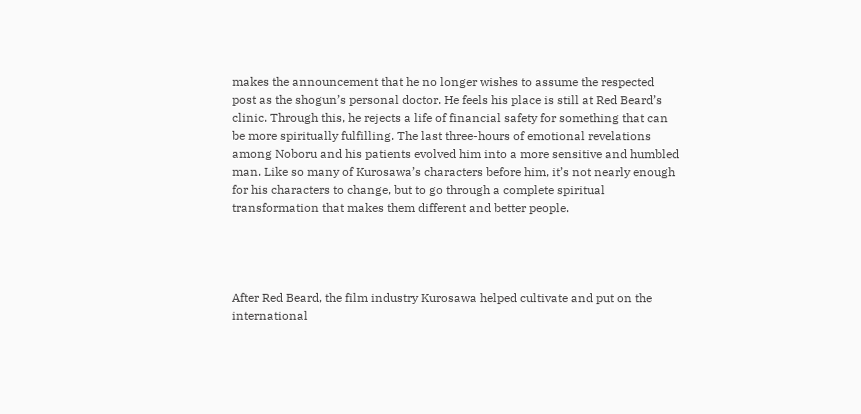makes the announcement that he no longer wishes to assume the respected post as the shogun’s personal doctor. He feels his place is still at Red Beard’s clinic. Through this, he rejects a life of financial safety for something that can be more spiritually fulfilling. The last three-hours of emotional revelations among Noboru and his patients evolved him into a more sensitive and humbled man. Like so many of Kurosawa’s characters before him, it’s not nearly enough for his characters to change, but to go through a complete spiritual transformation that makes them different and better people.




After Red Beard, the film industry Kurosawa helped cultivate and put on the international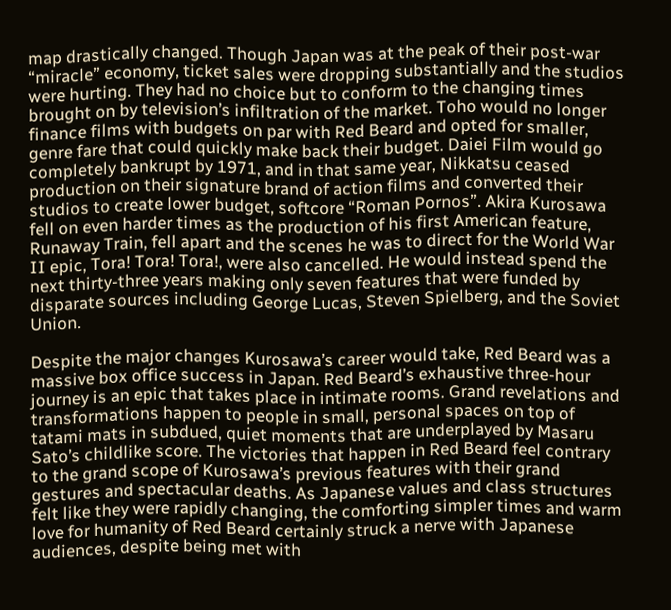map drastically changed. Though Japan was at the peak of their post-war “miracle” economy, ticket sales were dropping substantially and the studios were hurting. They had no choice but to conform to the changing times brought on by television’s infiltration of the market. Toho would no longer finance films with budgets on par with Red Beard and opted for smaller, genre fare that could quickly make back their budget. Daiei Film would go completely bankrupt by 1971, and in that same year, Nikkatsu ceased production on their signature brand of action films and converted their studios to create lower budget, softcore “Roman Pornos”. Akira Kurosawa fell on even harder times as the production of his first American feature, Runaway Train, fell apart and the scenes he was to direct for the World War II epic, Tora! Tora! Tora!, were also cancelled. He would instead spend the next thirty-three years making only seven features that were funded by disparate sources including George Lucas, Steven Spielberg, and the Soviet Union.

Despite the major changes Kurosawa’s career would take, Red Beard was a massive box office success in Japan. Red Beard’s exhaustive three-hour journey is an epic that takes place in intimate rooms. Grand revelations and transformations happen to people in small, personal spaces on top of tatami mats in subdued, quiet moments that are underplayed by Masaru Sato’s childlike score. The victories that happen in Red Beard feel contrary to the grand scope of Kurosawa’s previous features with their grand gestures and spectacular deaths. As Japanese values and class structures felt like they were rapidly changing, the comforting simpler times and warm love for humanity of Red Beard certainly struck a nerve with Japanese audiences, despite being met with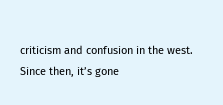criticism and confusion in the west. Since then, it’s gone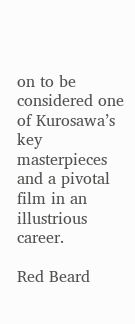on to be considered one of Kurosawa’s key masterpieces and a pivotal film in an illustrious career.

Red Beard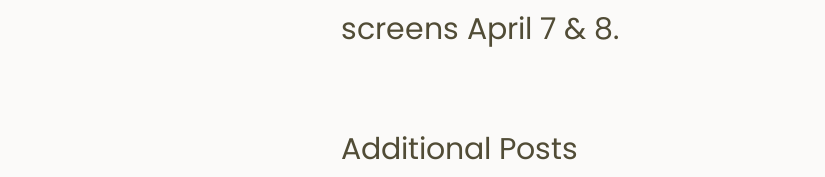screens April 7 & 8.


Additional Posts